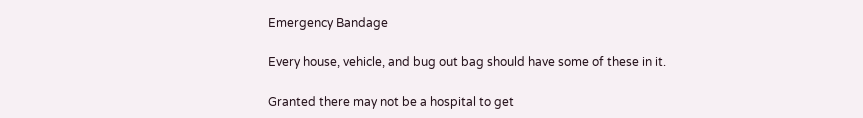Emergency Bandage

Every house, vehicle, and bug out bag should have some of these in it.

Granted there may not be a hospital to get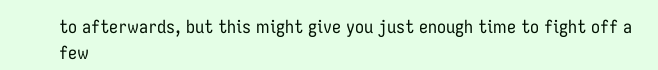to afterwards, but this might give you just enough time to fight off a few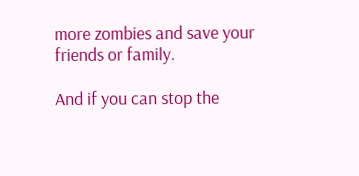more zombies and save your friends or family.

And if you can stop the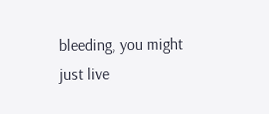bleeding, you might just live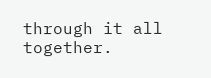through it all together.